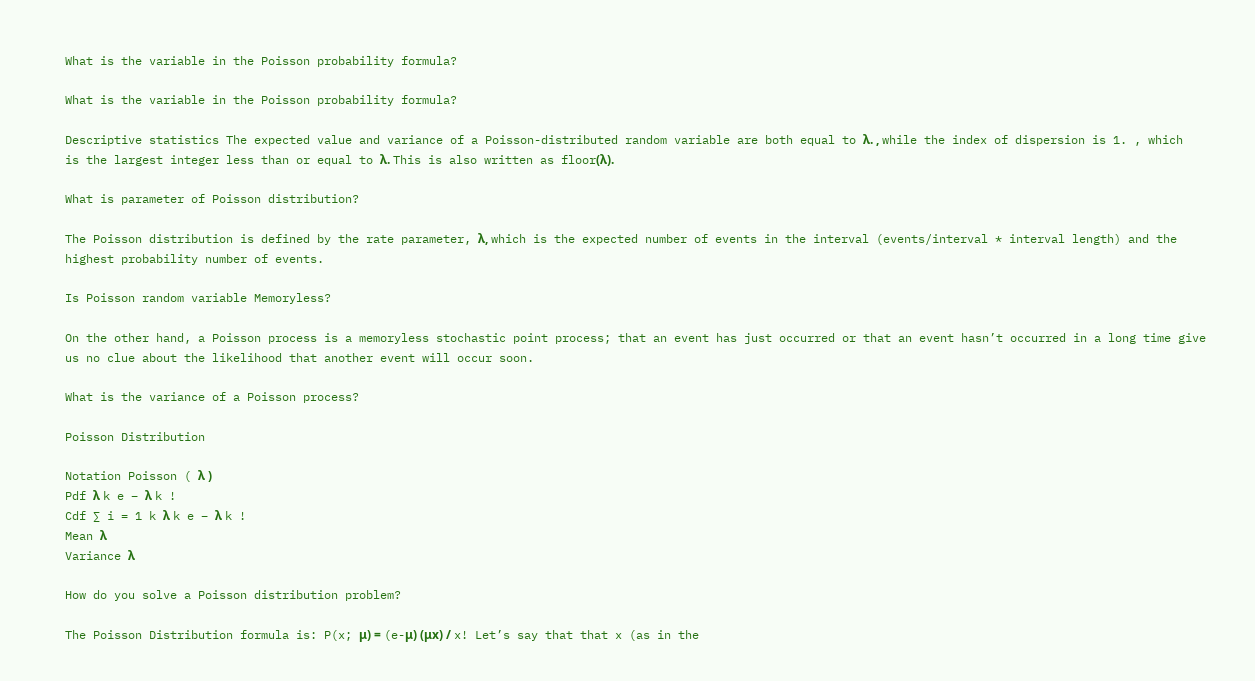What is the variable in the Poisson probability formula?

What is the variable in the Poisson probability formula?

Descriptive statistics The expected value and variance of a Poisson-distributed random variable are both equal to λ. , while the index of dispersion is 1. , which is the largest integer less than or equal to λ. This is also written as floor(λ).

What is parameter of Poisson distribution?

The Poisson distribution is defined by the rate parameter, λ, which is the expected number of events in the interval (events/interval * interval length) and the highest probability number of events.

Is Poisson random variable Memoryless?

On the other hand, a Poisson process is a memoryless stochastic point process; that an event has just occurred or that an event hasn’t occurred in a long time give us no clue about the likelihood that another event will occur soon.

What is the variance of a Poisson process?

Poisson Distribution

Notation Poisson ( λ )
Pdf λ k e − λ k !
Cdf ∑ i = 1 k λ k e − λ k !
Mean λ
Variance λ

How do you solve a Poisson distribution problem?

The Poisson Distribution formula is: P(x; μ) = (e-μ) (μx) / x! Let’s say that that x (as in the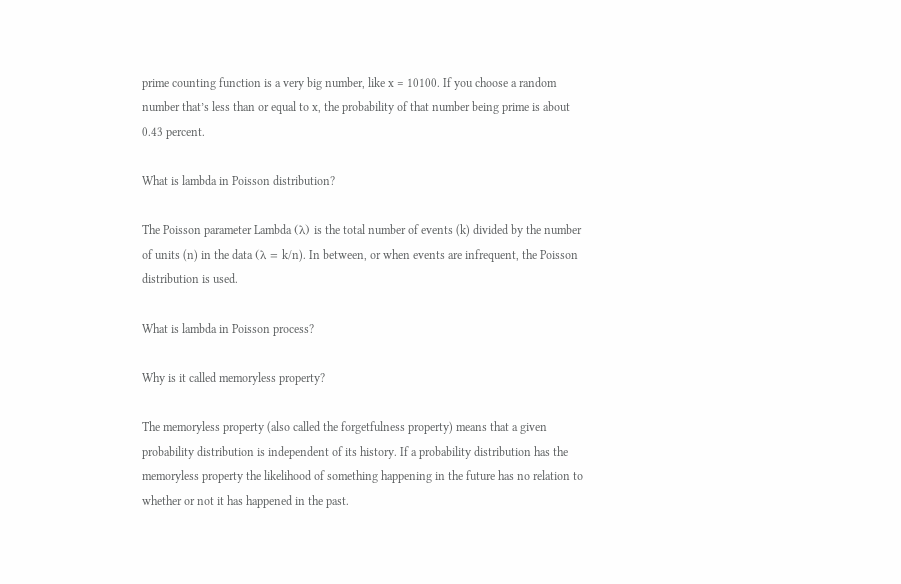prime counting function is a very big number, like x = 10100. If you choose a random number that’s less than or equal to x, the probability of that number being prime is about 0.43 percent.

What is lambda in Poisson distribution?

The Poisson parameter Lambda (λ) is the total number of events (k) divided by the number of units (n) in the data (λ = k/n). In between, or when events are infrequent, the Poisson distribution is used.

What is lambda in Poisson process?

Why is it called memoryless property?

The memoryless property (also called the forgetfulness property) means that a given probability distribution is independent of its history. If a probability distribution has the memoryless property the likelihood of something happening in the future has no relation to whether or not it has happened in the past.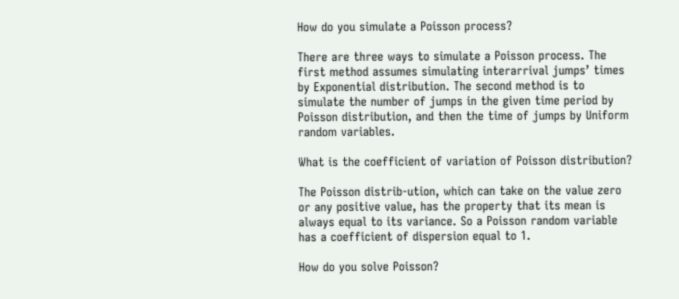How do you simulate a Poisson process?

There are three ways to simulate a Poisson process. The first method assumes simulating interarrival jumps’ times by Exponential distribution. The second method is to simulate the number of jumps in the given time period by Poisson distribution, and then the time of jumps by Uniform random variables.

What is the coefficient of variation of Poisson distribution?

The Poisson distrib-ution, which can take on the value zero or any positive value, has the property that its mean is always equal to its variance. So a Poisson random variable has a coefficient of dispersion equal to 1.

How do you solve Poisson?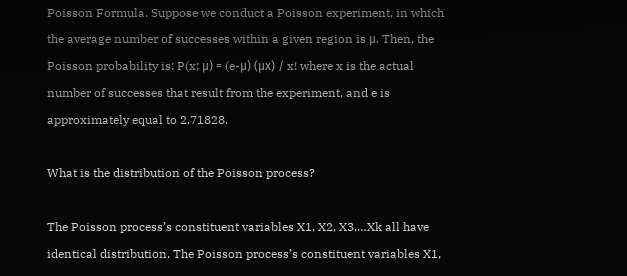Poisson Formula. Suppose we conduct a Poisson experiment, in which the average number of successes within a given region is μ. Then, the Poisson probability is: P(x; μ) = (e-μ) (μx) / x! where x is the actual number of successes that result from the experiment, and e is approximately equal to 2.71828.

What is the distribution of the Poisson process?

The Poisson process’s constituent variables X1, X2, X3,…Xk all have identical distribution. The Poisson process’s constituent variables X1,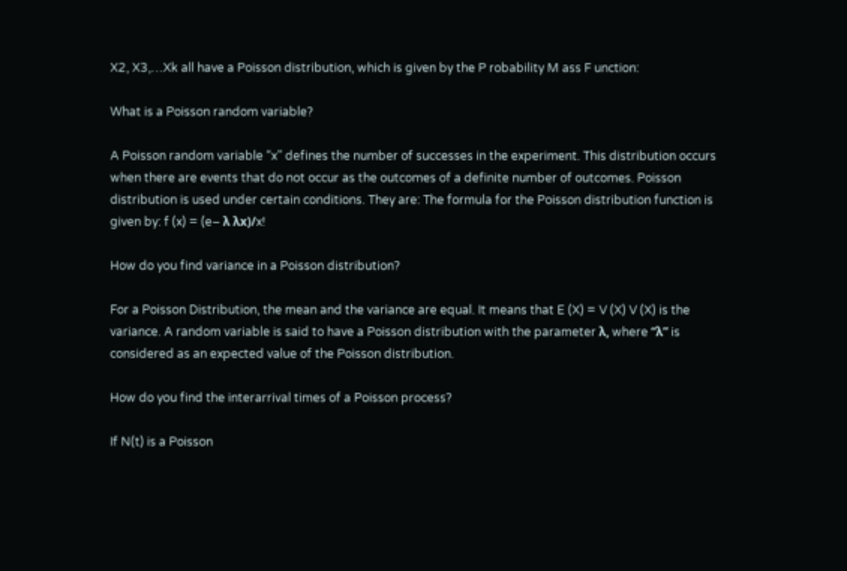X2, X3,…Xk all have a Poisson distribution, which is given by the P robability M ass F unction:

What is a Poisson random variable?

A Poisson random variable “x” defines the number of successes in the experiment. This distribution occurs when there are events that do not occur as the outcomes of a definite number of outcomes. Poisson distribution is used under certain conditions. They are: The formula for the Poisson distribution function is given by: f (x) = (e– λ λx)/x!

How do you find variance in a Poisson distribution?

For a Poisson Distribution, the mean and the variance are equal. It means that E (X) = V (X) V (X) is the variance. A random variable is said to have a Poisson distribution with the parameter λ, where “λ” is considered as an expected value of the Poisson distribution.

How do you find the interarrival times of a Poisson process?

If N(t) is a Poisson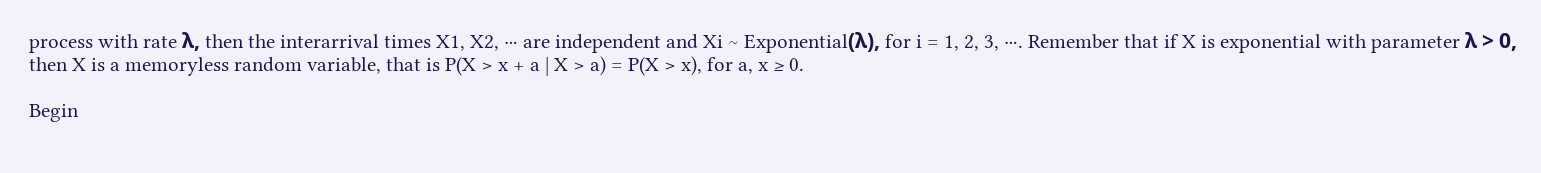process with rate λ, then the interarrival times X1, X2, ⋯ are independent and Xi ∼ Exponential(λ), for i = 1, 2, 3, ⋯. Remember that if X is exponential with parameter λ > 0, then X is a memoryless random variable, that is P(X > x + a | X > a) = P(X > x), for a, x ≥ 0.

Begin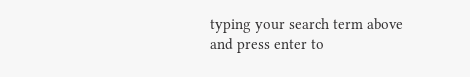typing your search term above and press enter to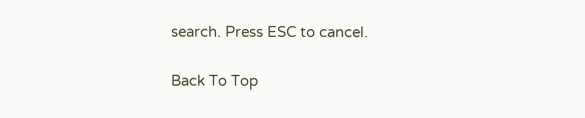search. Press ESC to cancel.

Back To Top